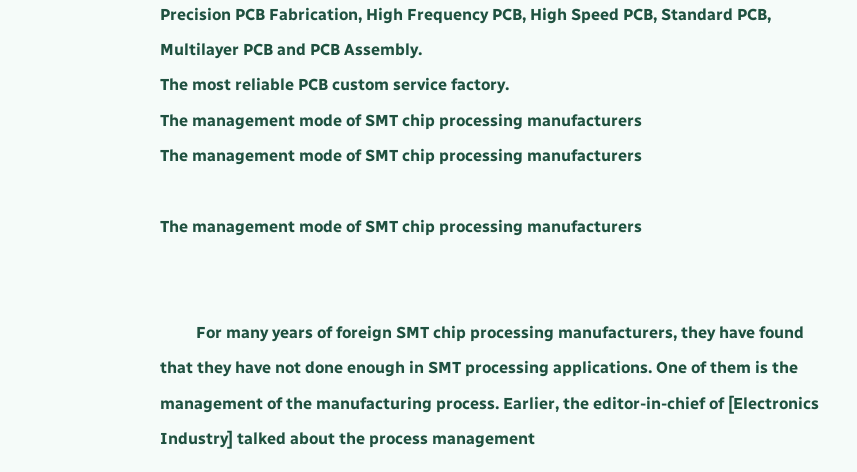Precision PCB Fabrication, High Frequency PCB, High Speed PCB, Standard PCB, Multilayer PCB and PCB Assembly.
The most reliable PCB custom service factory.
The management mode of SMT chip processing manufacturers
The management mode of SMT chip processing manufacturers

The management mode of SMT chip processing manufacturers


         For many years of foreign SMT chip processing manufacturers, they have found that they have not done enough in SMT processing applications. One of them is the management of the manufacturing process. Earlier, the editor-in-chief of [Electronics Industry] talked about the process management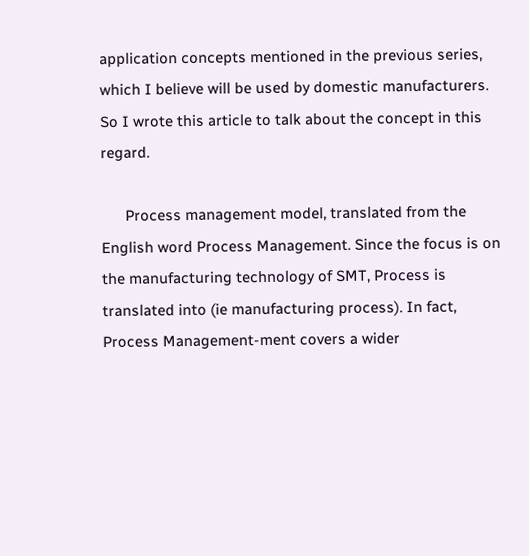application concepts mentioned in the previous series, which I believe will be used by domestic manufacturers. So I wrote this article to talk about the concept in this regard.

      Process management model, translated from the English word Process Management. Since the focus is on the manufacturing technology of SMT, Process is translated into (ie manufacturing process). In fact, Process Management-ment covers a wider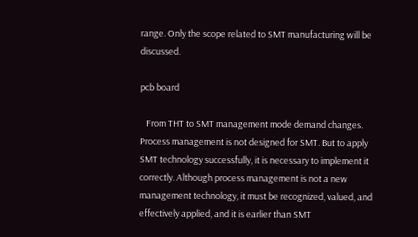range. Only the scope related to SMT manufacturing will be discussed.

pcb board

   From THT to SMT management mode demand changes. Process management is not designed for SMT. But to apply SMT technology successfully, it is necessary to implement it correctly. Although process management is not a new management technology, it must be recognized, valued, and effectively applied, and it is earlier than SMT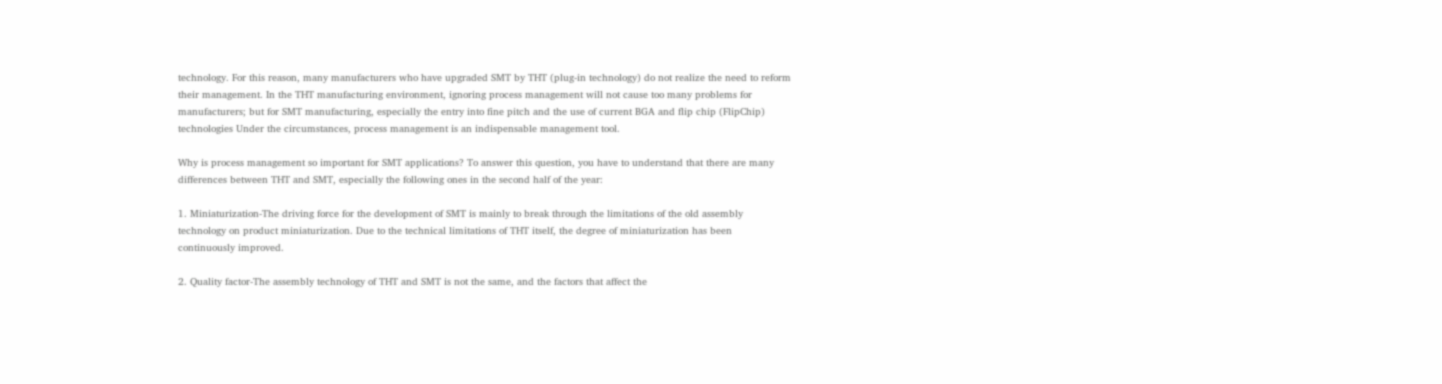technology. For this reason, many manufacturers who have upgraded SMT by THT (plug-in technology) do not realize the need to reform their management. In the THT manufacturing environment, ignoring process management will not cause too many problems for manufacturers; but for SMT manufacturing, especially the entry into fine pitch and the use of current BGA and flip chip (FlipChip) technologies Under the circumstances, process management is an indispensable management tool.

Why is process management so important for SMT applications? To answer this question, you have to understand that there are many differences between THT and SMT, especially the following ones in the second half of the year:

1. Miniaturization-The driving force for the development of SMT is mainly to break through the limitations of the old assembly technology on product miniaturization. Due to the technical limitations of THT itself, the degree of miniaturization has been continuously improved.

2. Quality factor-The assembly technology of THT and SMT is not the same, and the factors that affect the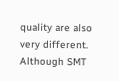quality are also very different. Although SMT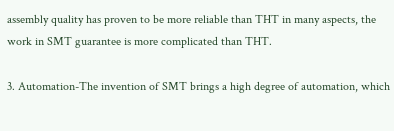assembly quality has proven to be more reliable than THT in many aspects, the work in SMT guarantee is more complicated than THT.

3. Automation-The invention of SMT brings a high degree of automation, which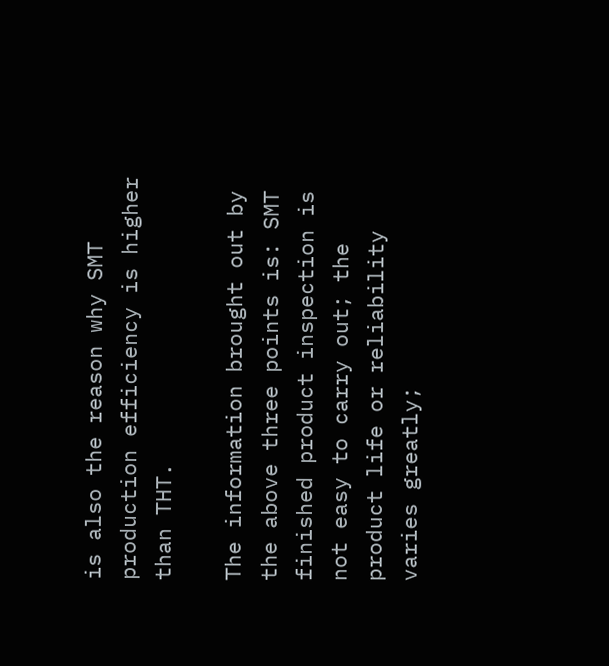is also the reason why SMT production efficiency is higher than THT.

The information brought out by the above three points is: SMT finished product inspection is not easy to carry out; the product life or reliability varies greatly;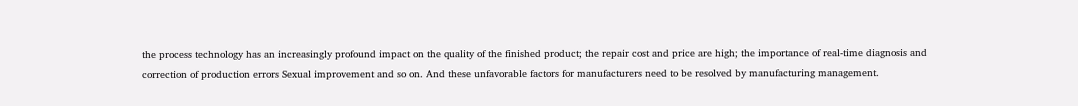the process technology has an increasingly profound impact on the quality of the finished product; the repair cost and price are high; the importance of real-time diagnosis and correction of production errors Sexual improvement and so on. And these unfavorable factors for manufacturers need to be resolved by manufacturing management.